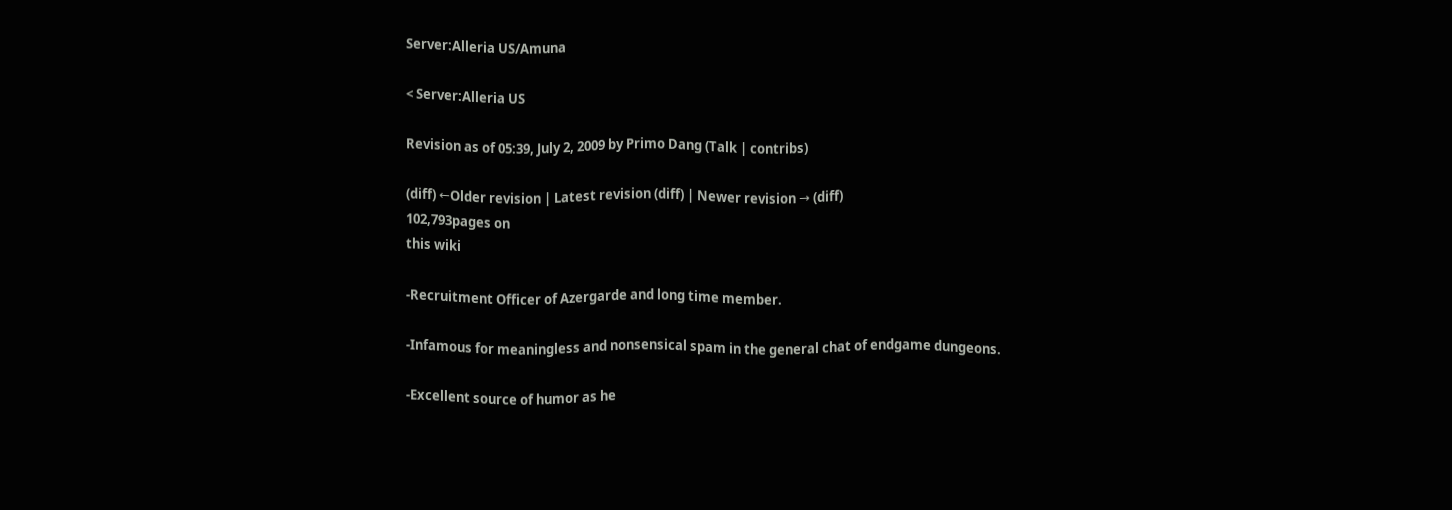Server:Alleria US/Amuna

< Server:Alleria US

Revision as of 05:39, July 2, 2009 by Primo Dang (Talk | contribs)

(diff) ←Older revision | Latest revision (diff) | Newer revision → (diff)
102,793pages on
this wiki

-Recruitment Officer of Azergarde and long time member.

-Infamous for meaningless and nonsensical spam in the general chat of endgame dungeons.

-Excellent source of humor as he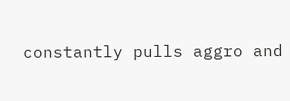constantly pulls aggro and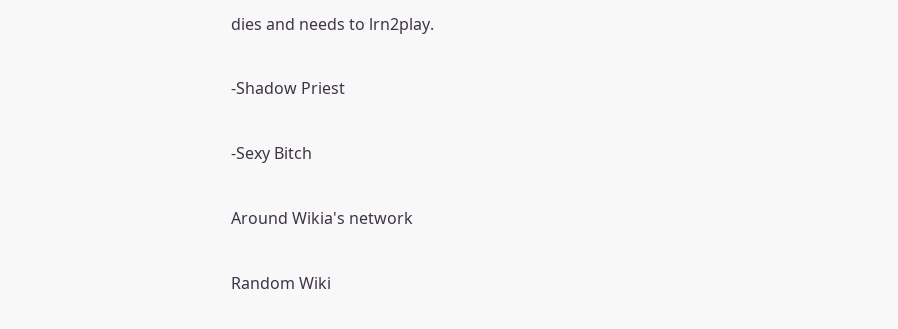dies and needs to lrn2play.

-Shadow Priest

-Sexy Bitch

Around Wikia's network

Random Wiki